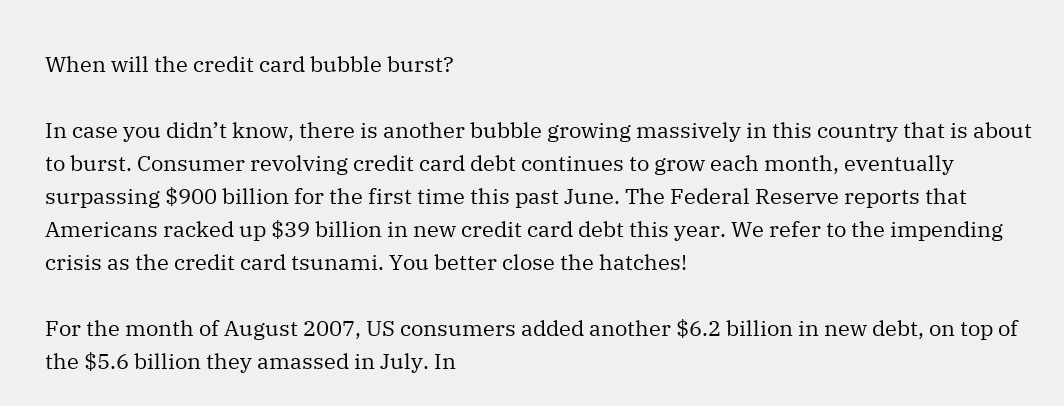When will the credit card bubble burst?

In case you didn’t know, there is another bubble growing massively in this country that is about to burst. Consumer revolving credit card debt continues to grow each month, eventually surpassing $900 billion for the first time this past June. The Federal Reserve reports that Americans racked up $39 billion in new credit card debt this year. We refer to the impending crisis as the credit card tsunami. You better close the hatches!

For the month of August 2007, US consumers added another $6.2 billion in new debt, on top of the $5.6 billion they amassed in July. In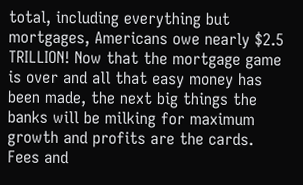total, including everything but mortgages, Americans owe nearly $2.5 TRILLION! Now that the mortgage game is over and all that easy money has been made, the next big things the banks will be milking for maximum growth and profits are the cards. Fees and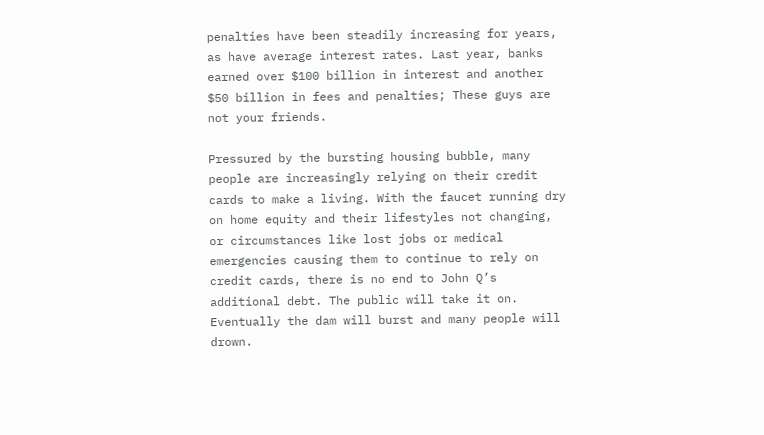penalties have been steadily increasing for years, as have average interest rates. Last year, banks earned over $100 billion in interest and another $50 billion in fees and penalties; These guys are not your friends.

Pressured by the bursting housing bubble, many people are increasingly relying on their credit cards to make a living. With the faucet running dry on home equity and their lifestyles not changing, or circumstances like lost jobs or medical emergencies causing them to continue to rely on credit cards, there is no end to John Q’s additional debt. The public will take it on. Eventually the dam will burst and many people will drown.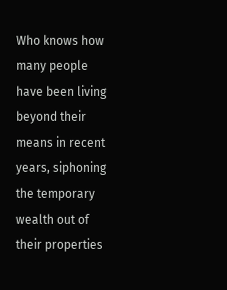Who knows how many people have been living beyond their means in recent years, siphoning the temporary wealth out of their properties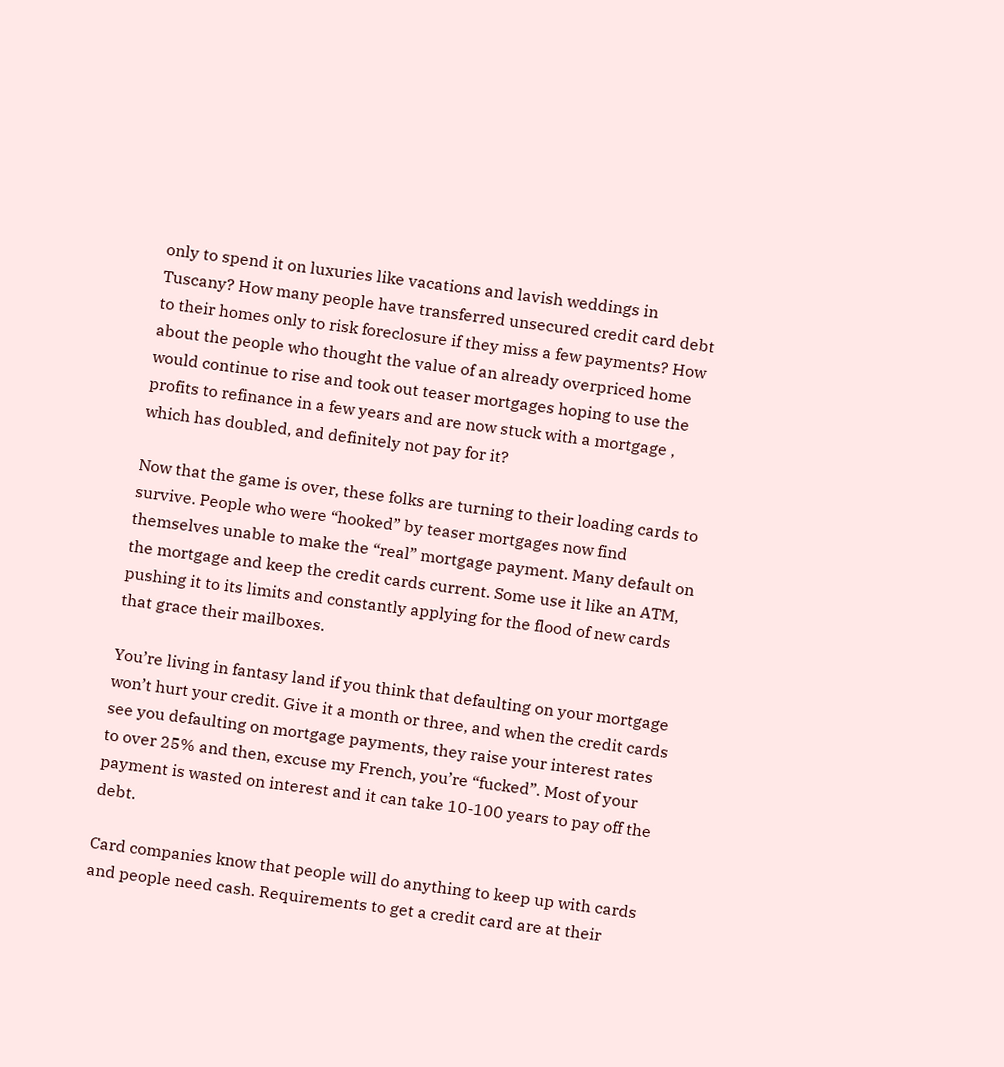only to spend it on luxuries like vacations and lavish weddings in Tuscany? How many people have transferred unsecured credit card debt to their homes only to risk foreclosure if they miss a few payments? How about the people who thought the value of an already overpriced home would continue to rise and took out teaser mortgages hoping to use the profits to refinance in a few years and are now stuck with a mortgage , which has doubled, and definitely not pay for it?

Now that the game is over, these folks are turning to their loading cards to survive. People who were “hooked” by teaser mortgages now find themselves unable to make the “real” mortgage payment. Many default on the mortgage and keep the credit cards current. Some use it like an ATM, pushing it to its limits and constantly applying for the flood of new cards that grace their mailboxes.

You’re living in fantasy land if you think that defaulting on your mortgage won’t hurt your credit. Give it a month or three, and when the credit cards see you defaulting on mortgage payments, they raise your interest rates to over 25% and then, excuse my French, you’re “fucked”. Most of your payment is wasted on interest and it can take 10-100 years to pay off the debt.

Card companies know that people will do anything to keep up with cards and people need cash. Requirements to get a credit card are at their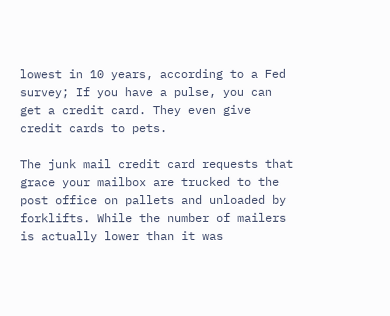lowest in 10 years, according to a Fed survey; If you have a pulse, you can get a credit card. They even give credit cards to pets.

The junk mail credit card requests that grace your mailbox are trucked to the post office on pallets and unloaded by forklifts. While the number of mailers is actually lower than it was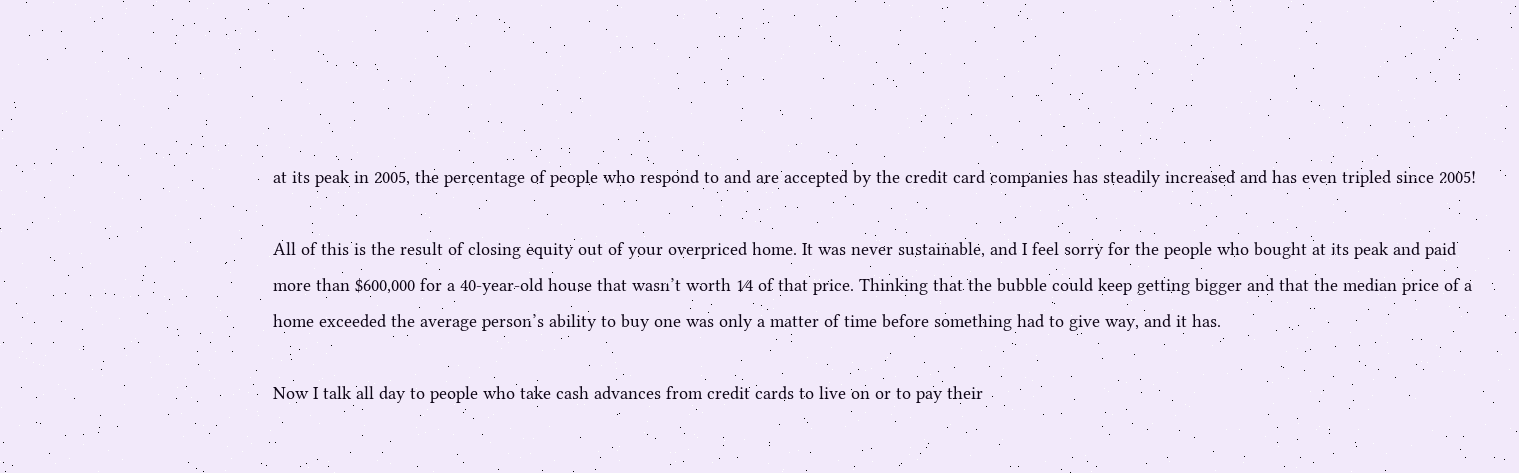at its peak in 2005, the percentage of people who respond to and are accepted by the credit card companies has steadily increased and has even tripled since 2005!

All of this is the result of closing equity out of your overpriced home. It was never sustainable, and I feel sorry for the people who bought at its peak and paid more than $600,000 for a 40-year-old house that wasn’t worth 1⁄4 of that price. Thinking that the bubble could keep getting bigger and that the median price of a home exceeded the average person’s ability to buy one was only a matter of time before something had to give way, and it has.

Now I talk all day to people who take cash advances from credit cards to live on or to pay their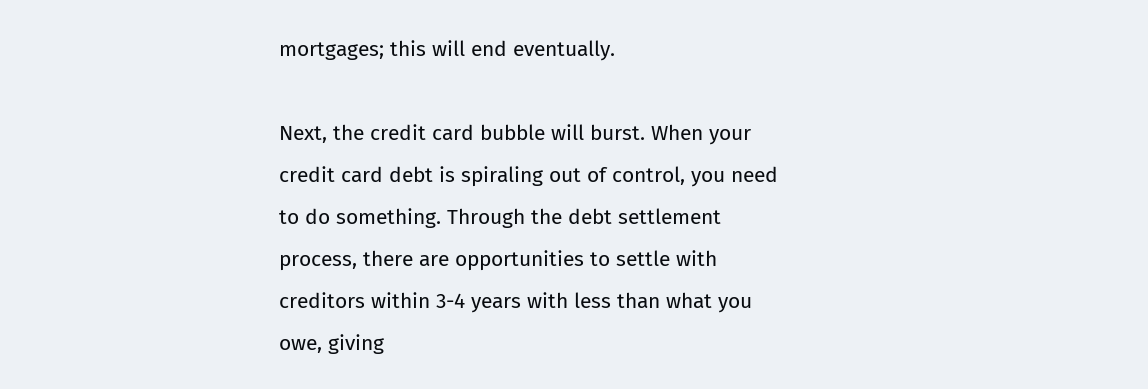mortgages; this will end eventually.

Next, the credit card bubble will burst. When your credit card debt is spiraling out of control, you need to do something. Through the debt settlement process, there are opportunities to settle with creditors within 3-4 years with less than what you owe, giving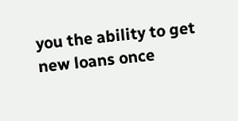you the ability to get new loans once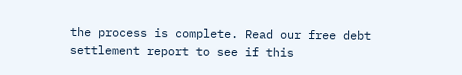the process is complete. Read our free debt settlement report to see if this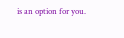is an option for you.